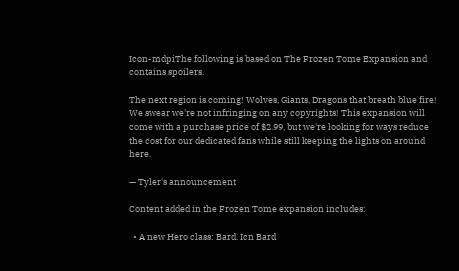Icon-mdpiThe following is based on The Frozen Tome Expansion and contains spoilers.

The next region is coming! Wolves, Giants, Dragons that breath blue fire! We swear we're not infringing on any copyrights! This expansion will come with a purchase price of $2.99, but we're looking for ways reduce the cost for our dedicated fans while still keeping the lights on around here.

— Tyler's announcement

Content added in the Frozen Tome expansion includes:

  • A new Hero class: Bard. Icn Bard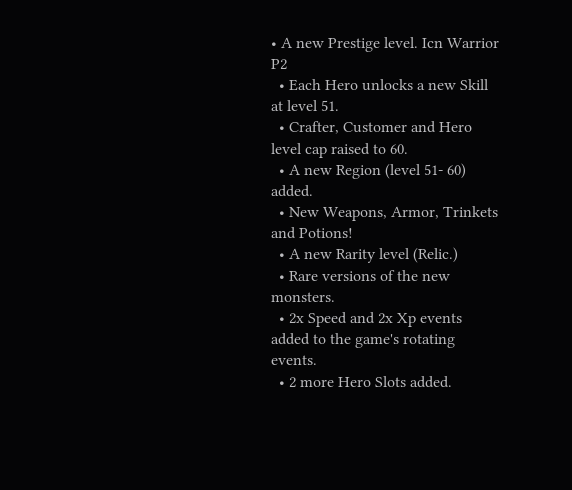• A new Prestige level. Icn Warrior P2
  • Each Hero unlocks a new Skill at level 51.
  • Crafter, Customer and Hero level cap raised to 60.
  • A new Region (level 51- 60) added.
  • New Weapons, Armor, Trinkets and Potions!
  • A new Rarity level (Relic.)
  • Rare versions of the new monsters.
  • 2x Speed and 2x Xp events added to the game's rotating events.
  • 2 more Hero Slots added.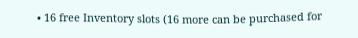• 16 free Inventory slots (16 more can be purchased for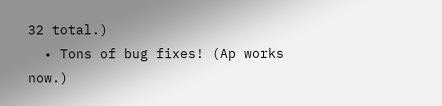32 total.)
  • Tons of bug fixes! (Ap works now.)